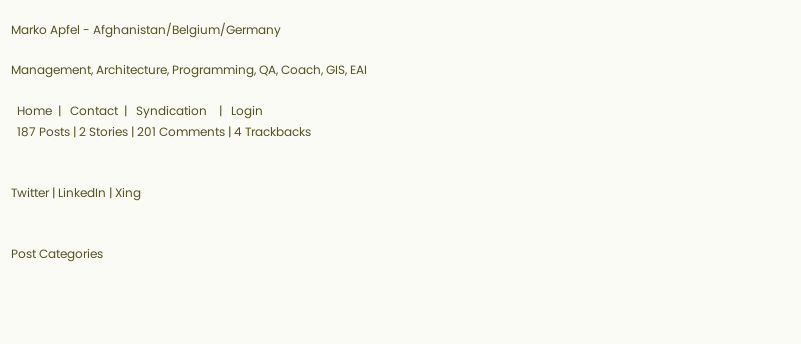Marko Apfel - Afghanistan/Belgium/Germany

Management, Architecture, Programming, QA, Coach, GIS, EAI

  Home  |   Contact  |   Syndication    |   Login
  187 Posts | 2 Stories | 201 Comments | 4 Trackbacks


Twitter | LinkedIn | Xing


Post Categories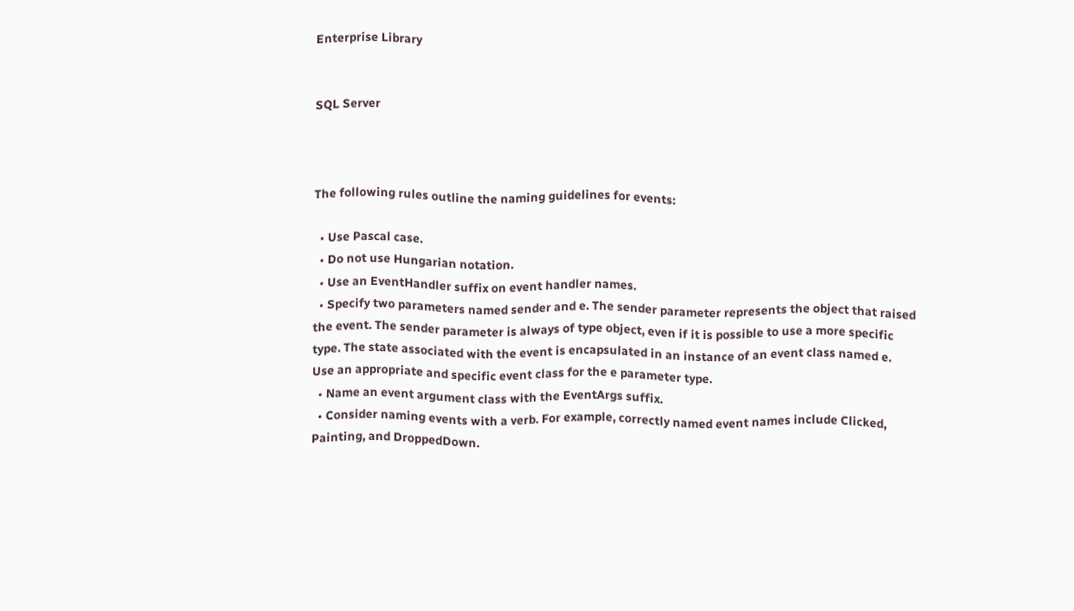Enterprise Library


SQL Server



The following rules outline the naming guidelines for events:

  • Use Pascal case.
  • Do not use Hungarian notation.
  • Use an EventHandler suffix on event handler names.
  • Specify two parameters named sender and e. The sender parameter represents the object that raised the event. The sender parameter is always of type object, even if it is possible to use a more specific type. The state associated with the event is encapsulated in an instance of an event class named e. Use an appropriate and specific event class for the e parameter type.
  • Name an event argument class with the EventArgs suffix.
  • Consider naming events with a verb. For example, correctly named event names include Clicked, Painting, and DroppedDown.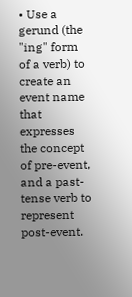• Use a gerund (the "ing" form of a verb) to create an event name that expresses the concept of pre-event, and a past-tense verb to represent post-event.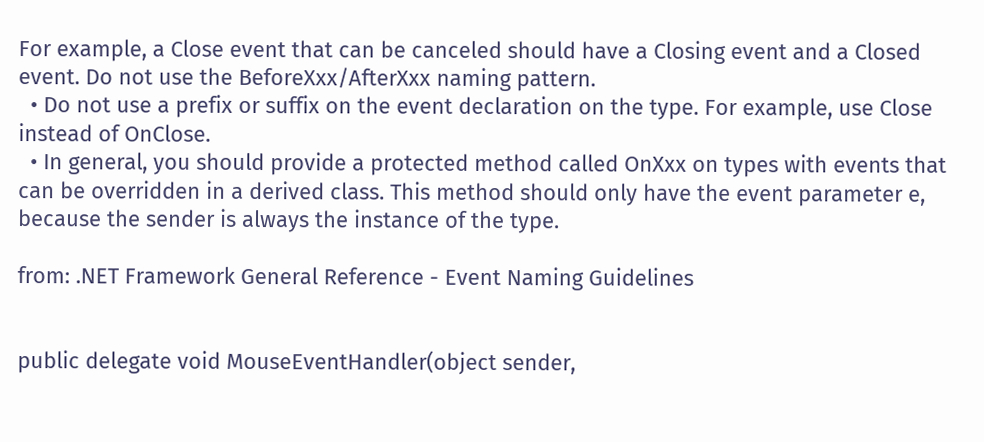For example, a Close event that can be canceled should have a Closing event and a Closed event. Do not use the BeforeXxx/AfterXxx naming pattern.
  • Do not use a prefix or suffix on the event declaration on the type. For example, use Close instead of OnClose.
  • In general, you should provide a protected method called OnXxx on types with events that can be overridden in a derived class. This method should only have the event parameter e, because the sender is always the instance of the type.

from: .NET Framework General Reference - Event Naming Guidelines


public delegate void MouseEventHandler(object sender,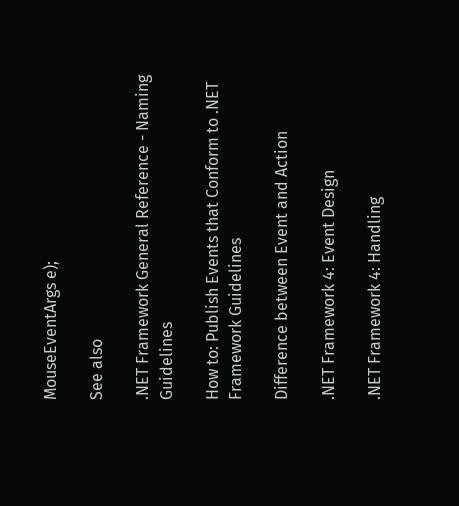MouseEventArgs e);

See also

.NET Framework General Reference - Naming Guidelines

How to: Publish Events that Conform to .NET Framework Guidelines

Difference between Event and Action

.NET Framework 4: Event Design

.NET Framework 4: Handling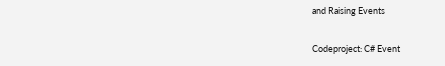and Raising Events

Codeproject: C# Event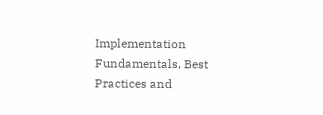Implementation Fundamentals, Best Practices and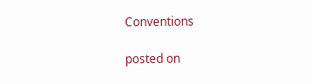Conventions

posted on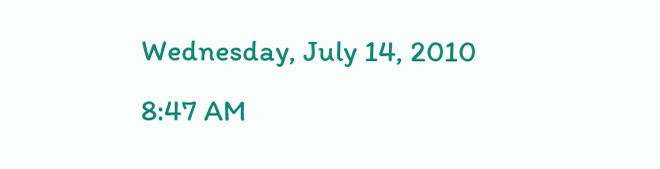Wednesday, July 14, 2010 8:47 AM